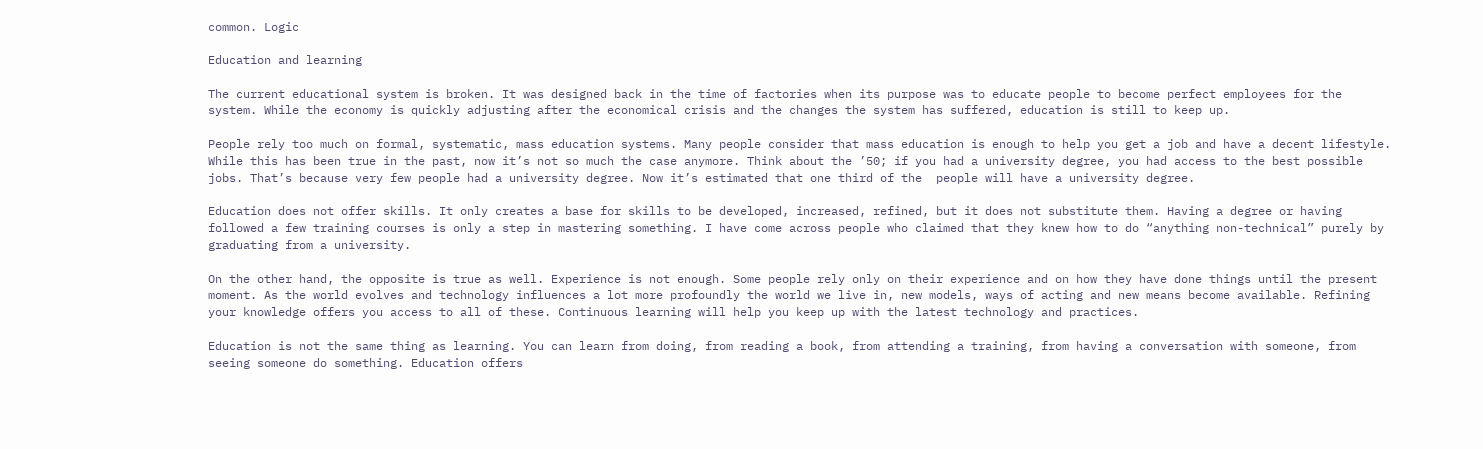common. Logic

Education and learning

The current educational system is broken. It was designed back in the time of factories when its purpose was to educate people to become perfect employees for the system. While the economy is quickly adjusting after the economical crisis and the changes the system has suffered, education is still to keep up.

People rely too much on formal, systematic, mass education systems. Many people consider that mass education is enough to help you get a job and have a decent lifestyle. While this has been true in the past, now it’s not so much the case anymore. Think about the ’50; if you had a university degree, you had access to the best possible jobs. That’s because very few people had a university degree. Now it’s estimated that one third of the  people will have a university degree.

Education does not offer skills. It only creates a base for skills to be developed, increased, refined, but it does not substitute them. Having a degree or having followed a few training courses is only a step in mastering something. I have come across people who claimed that they knew how to do “anything non-technical” purely by graduating from a university.

On the other hand, the opposite is true as well. Experience is not enough. Some people rely only on their experience and on how they have done things until the present moment. As the world evolves and technology influences a lot more profoundly the world we live in, new models, ways of acting and new means become available. Refining your knowledge offers you access to all of these. Continuous learning will help you keep up with the latest technology and practices.

Education is not the same thing as learning. You can learn from doing, from reading a book, from attending a training, from having a conversation with someone, from seeing someone do something. Education offers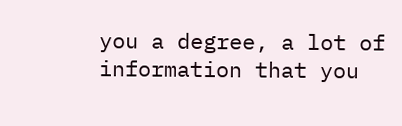you a degree, a lot of information that you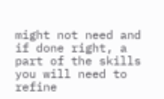might not need and if done right, a part of the skills you will need to refine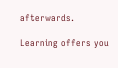afterwards.

Learning offers you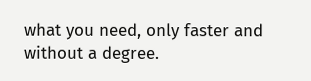what you need, only faster and without a degree.